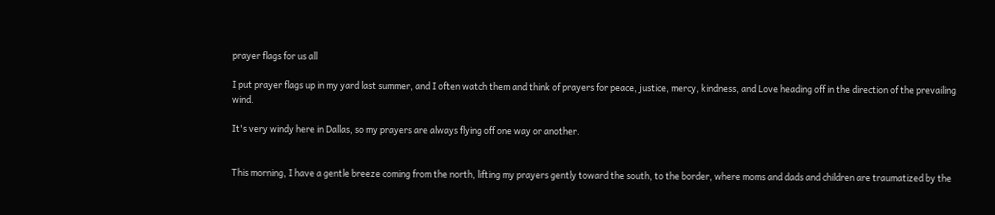prayer flags for us all

I put prayer flags up in my yard last summer, and I often watch them and think of prayers for peace, justice, mercy, kindness, and Love heading off in the direction of the prevailing wind.

It's very windy here in Dallas, so my prayers are always flying off one way or another.


This morning, I have a gentle breeze coming from the north, lifting my prayers gently toward the south, to the border, where moms and dads and children are traumatized by the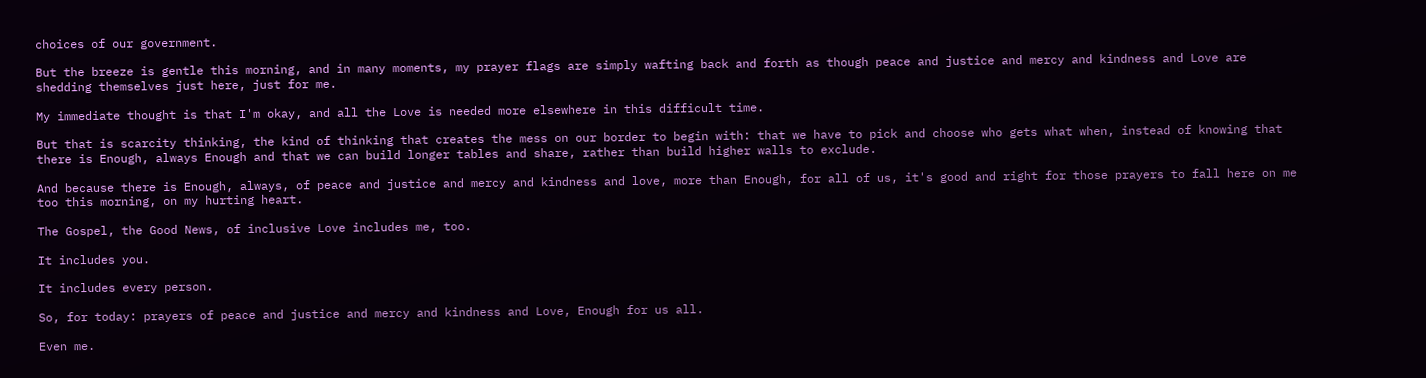choices of our government.

But the breeze is gentle this morning, and in many moments, my prayer flags are simply wafting back and forth as though peace and justice and mercy and kindness and Love are shedding themselves just here, just for me.

My immediate thought is that I'm okay, and all the Love is needed more elsewhere in this difficult time.

But that is scarcity thinking, the kind of thinking that creates the mess on our border to begin with: that we have to pick and choose who gets what when, instead of knowing that there is Enough, always Enough and that we can build longer tables and share, rather than build higher walls to exclude.

And because there is Enough, always, of peace and justice and mercy and kindness and love, more than Enough, for all of us, it's good and right for those prayers to fall here on me too this morning, on my hurting heart.

The Gospel, the Good News, of inclusive Love includes me, too.

It includes you.

It includes every person.

So, for today: prayers of peace and justice and mercy and kindness and Love, Enough for us all.

Even me.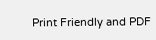Print Friendly and PDF